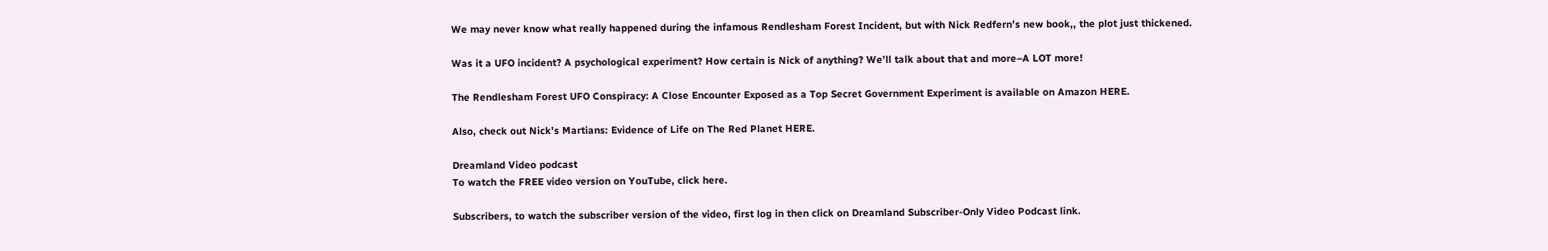We may never know what really happened during the infamous Rendlesham Forest Incident, but with Nick Redfern’s new book,, the plot just thickened.

Was it a UFO incident? A psychological experiment? How certain is Nick of anything? We’ll talk about that and more–A LOT more!

The Rendlesham Forest UFO Conspiracy: A Close Encounter Exposed as a Top Secret Government Experiment is available on Amazon HERE.

Also, check out Nick’s Martians: Evidence of Life on The Red Planet HERE.

Dreamland Video podcast
To watch the FREE video version on YouTube, click here.

Subscribers, to watch the subscriber version of the video, first log in then click on Dreamland Subscriber-Only Video Podcast link.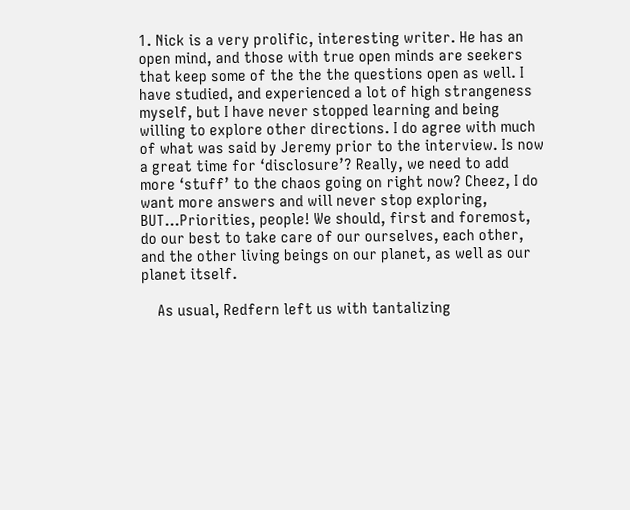1. Nick is a very prolific, interesting writer. He has an open mind, and those with true open minds are seekers that keep some of the the the questions open as well. I have studied, and experienced a lot of high strangeness myself, but I have never stopped learning and being willing to explore other directions. I do agree with much of what was said by Jeremy prior to the interview. Is now a great time for ‘disclosure’? Really, we need to add more ‘stuff’ to the chaos going on right now? Cheez, I do want more answers and will never stop exploring, BUT…Priorities, people! We should, first and foremost, do our best to take care of our ourselves, each other, and the other living beings on our planet, as well as our planet itself.

    As usual, Redfern left us with tantalizing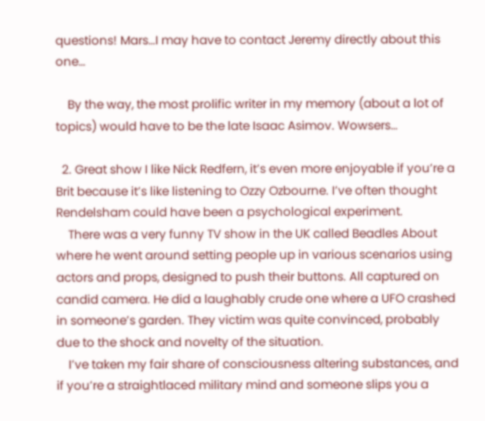questions! Mars…I may have to contact Jeremy directly about this one…

    By the way, the most prolific writer in my memory (about a lot of topics) would have to be the late Isaac Asimov. Wowsers…

  2. Great show I like Nick Redfern, it’s even more enjoyable if you’re a Brit because it’s like listening to Ozzy Ozbourne. I’ve often thought Rendelsham could have been a psychological experiment.
    There was a very funny TV show in the UK called Beadles About where he went around setting people up in various scenarios using actors and props, designed to push their buttons. All captured on candid camera. He did a laughably crude one where a UFO crashed in someone’s garden. They victim was quite convinced, probably due to the shock and novelty of the situation.
    I’ve taken my fair share of consciousness altering substances, and if you’re a straightlaced military mind and someone slips you a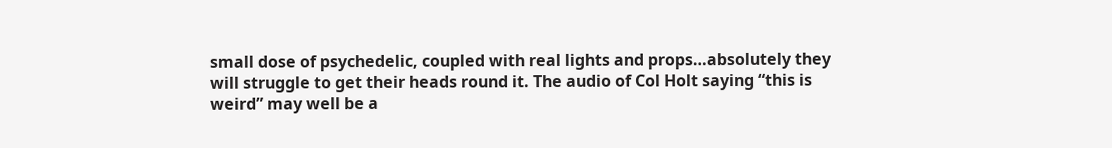small dose of psychedelic, coupled with real lights and props…absolutely they will struggle to get their heads round it. The audio of Col Holt saying “this is weird” may well be a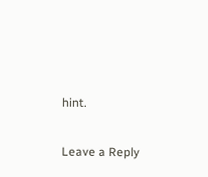hint.

Leave a Reply